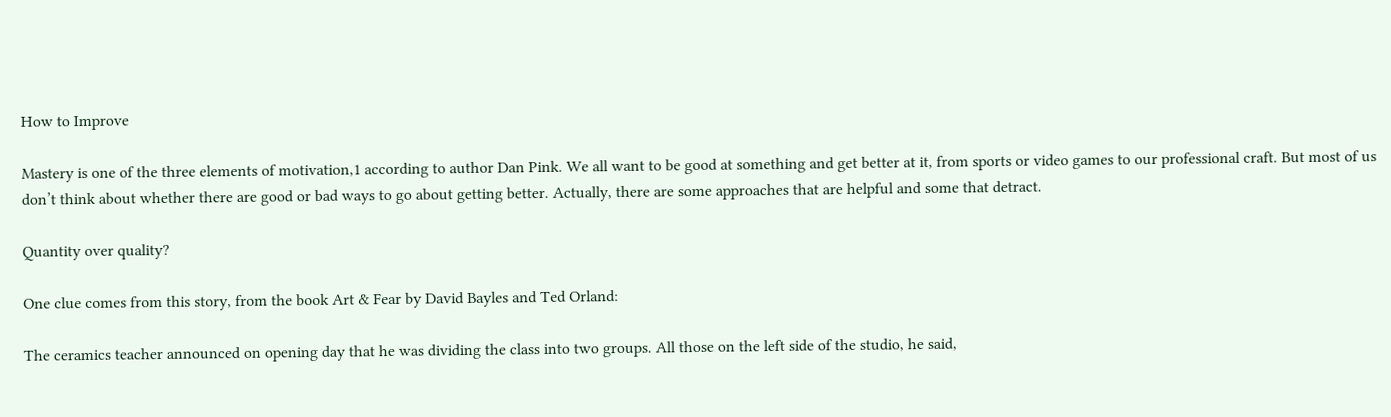How to Improve

Mastery is one of the three elements of motivation,1 according to author Dan Pink. We all want to be good at something and get better at it, from sports or video games to our professional craft. But most of us don’t think about whether there are good or bad ways to go about getting better. Actually, there are some approaches that are helpful and some that detract.

Quantity over quality?

One clue comes from this story, from the book Art & Fear by David Bayles and Ted Orland:

The ceramics teacher announced on opening day that he was dividing the class into two groups. All those on the left side of the studio, he said,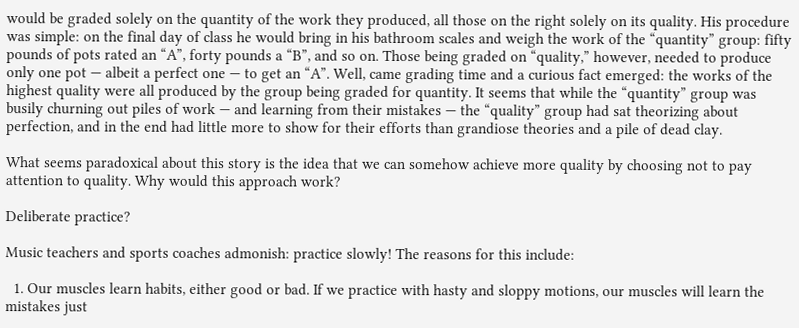would be graded solely on the quantity of the work they produced, all those on the right solely on its quality. His procedure was simple: on the final day of class he would bring in his bathroom scales and weigh the work of the “quantity” group: fifty pounds of pots rated an “A”, forty pounds a “B”, and so on. Those being graded on “quality,” however, needed to produce only one pot — albeit a perfect one — to get an “A”. Well, came grading time and a curious fact emerged: the works of the highest quality were all produced by the group being graded for quantity. It seems that while the “quantity” group was busily churning out piles of work — and learning from their mistakes — the “quality” group had sat theorizing about perfection, and in the end had little more to show for their efforts than grandiose theories and a pile of dead clay.

What seems paradoxical about this story is the idea that we can somehow achieve more quality by choosing not to pay attention to quality. Why would this approach work?

Deliberate practice?

Music teachers and sports coaches admonish: practice slowly! The reasons for this include:

  1. Our muscles learn habits, either good or bad. If we practice with hasty and sloppy motions, our muscles will learn the mistakes just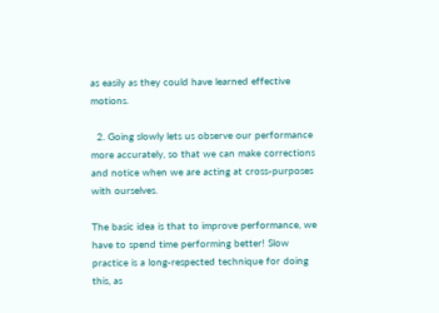as easily as they could have learned effective motions.

  2. Going slowly lets us observe our performance more accurately, so that we can make corrections and notice when we are acting at cross-purposes with ourselves.

The basic idea is that to improve performance, we have to spend time performing better! Slow practice is a long-respected technique for doing this, as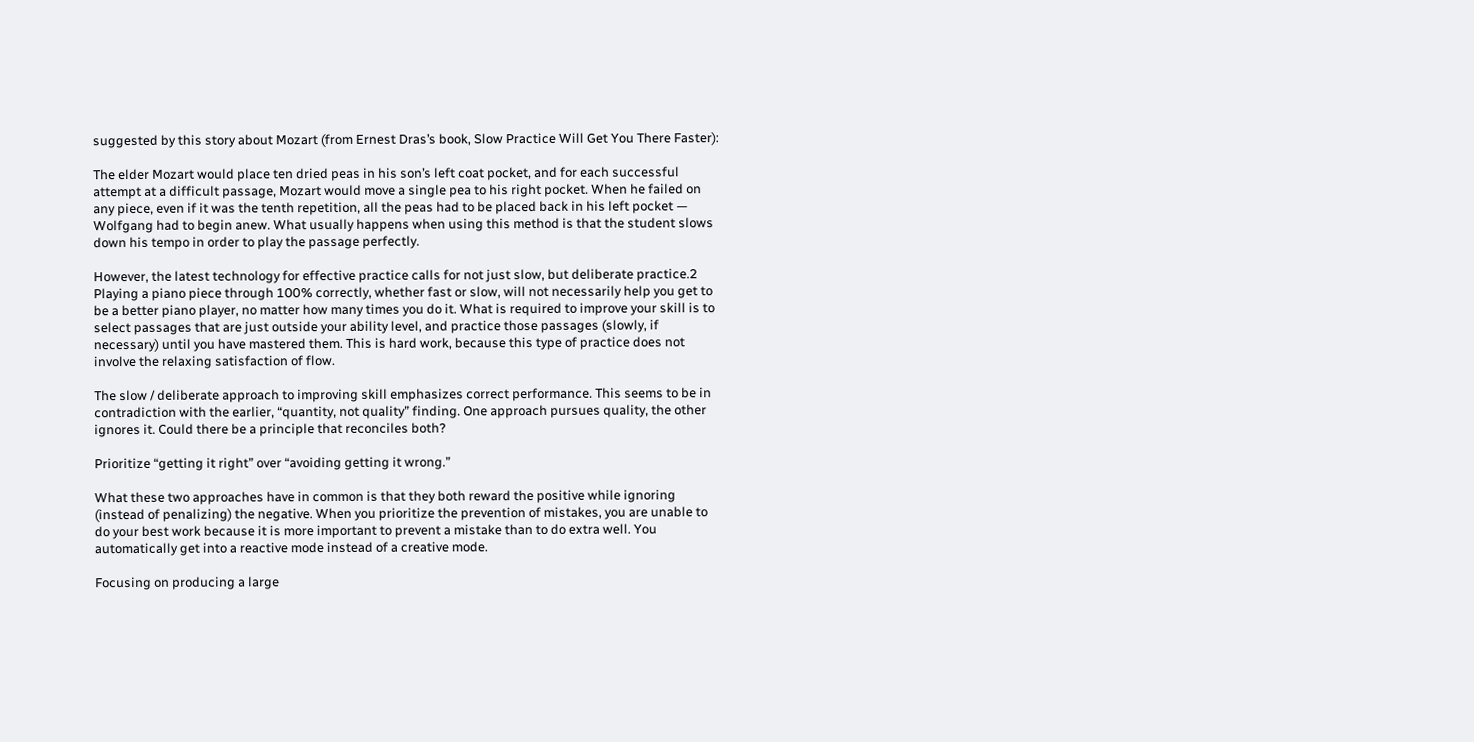suggested by this story about Mozart (from Ernest Dras’s book, Slow Practice Will Get You There Faster):

The elder Mozart would place ten dried peas in his son’s left coat pocket, and for each successful attempt at a difficult passage, Mozart would move a single pea to his right pocket. When he failed on any piece, even if it was the tenth repetition, all the peas had to be placed back in his left pocket — Wolfgang had to begin anew. What usually happens when using this method is that the student slows down his tempo in order to play the passage perfectly.

However, the latest technology for effective practice calls for not just slow, but deliberate practice.2 Playing a piano piece through 100% correctly, whether fast or slow, will not necessarily help you get to be a better piano player, no matter how many times you do it. What is required to improve your skill is to select passages that are just outside your ability level, and practice those passages (slowly, if necessary) until you have mastered them. This is hard work, because this type of practice does not involve the relaxing satisfaction of flow.

The slow / deliberate approach to improving skill emphasizes correct performance. This seems to be in contradiction with the earlier, “quantity, not quality” finding. One approach pursues quality, the other ignores it. Could there be a principle that reconciles both?

Prioritize “getting it right” over “avoiding getting it wrong.”

What these two approaches have in common is that they both reward the positive while ignoring (instead of penalizing) the negative. When you prioritize the prevention of mistakes, you are unable to do your best work because it is more important to prevent a mistake than to do extra well. You automatically get into a reactive mode instead of a creative mode.

Focusing on producing a large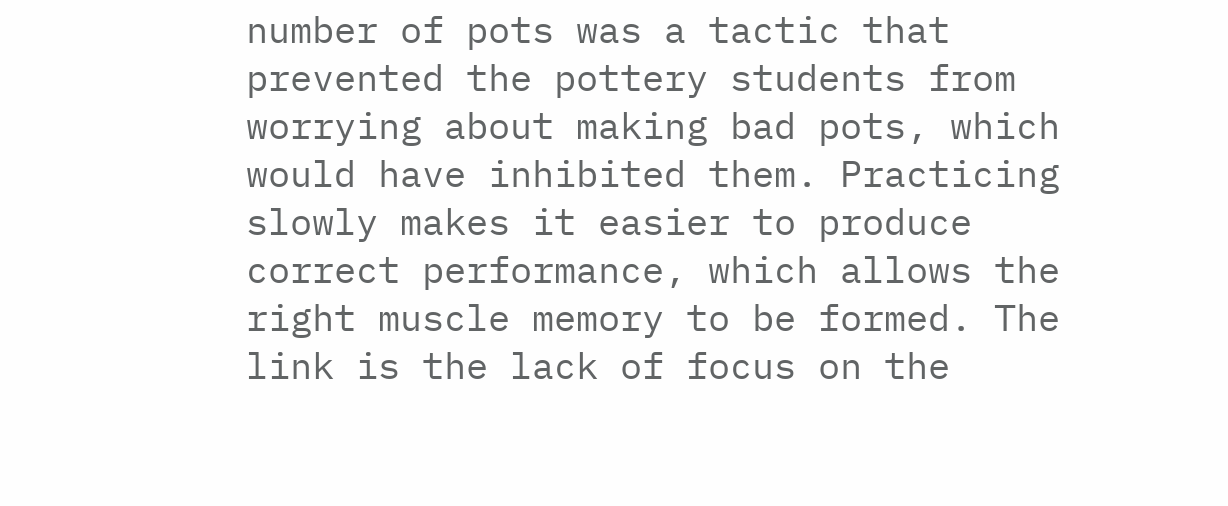number of pots was a tactic that prevented the pottery students from worrying about making bad pots, which would have inhibited them. Practicing slowly makes it easier to produce correct performance, which allows the right muscle memory to be formed. The link is the lack of focus on the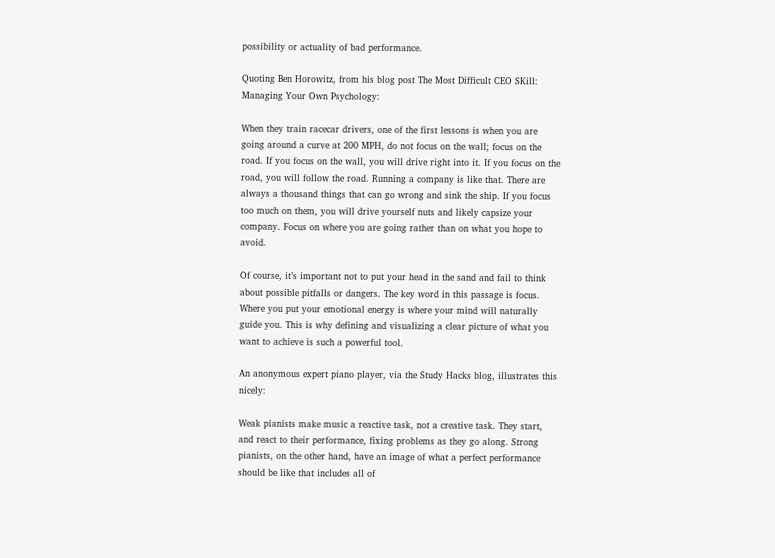possibility or actuality of bad performance.

Quoting Ben Horowitz, from his blog post The Most Difficult CEO SKill: Managing Your Own Psychology:

When they train racecar drivers, one of the first lessons is when you are going around a curve at 200 MPH, do not focus on the wall; focus on the road. If you focus on the wall, you will drive right into it. If you focus on the road, you will follow the road. Running a company is like that. There are always a thousand things that can go wrong and sink the ship. If you focus too much on them, you will drive yourself nuts and likely capsize your company. Focus on where you are going rather than on what you hope to avoid.

Of course, it’s important not to put your head in the sand and fail to think about possible pitfalls or dangers. The key word in this passage is focus. Where you put your emotional energy is where your mind will naturally guide you. This is why defining and visualizing a clear picture of what you want to achieve is such a powerful tool.

An anonymous expert piano player, via the Study Hacks blog, illustrates this nicely:

Weak pianists make music a reactive task, not a creative task. They start, and react to their performance, fixing problems as they go along. Strong pianists, on the other hand, have an image of what a perfect performance should be like that includes all of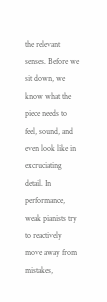the relevant senses. Before we sit down, we know what the piece needs to feel, sound, and even look like in excruciating detail. In performance, weak pianists try to reactively move away from mistakes,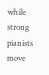while strong pianists move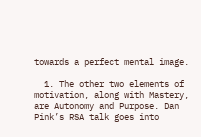towards a perfect mental image.

  1. The other two elements of motivation, along with Mastery, are Autonomy and Purpose. Dan Pink’s RSA talk goes into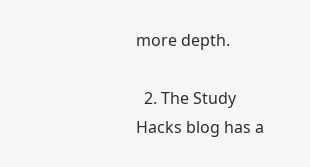more depth.

  2. The Study Hacks blog has a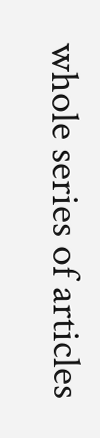whole series of articles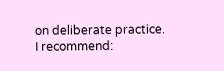on deliberate practice. I recommend: